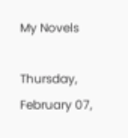My Novels

Thursday, February 07,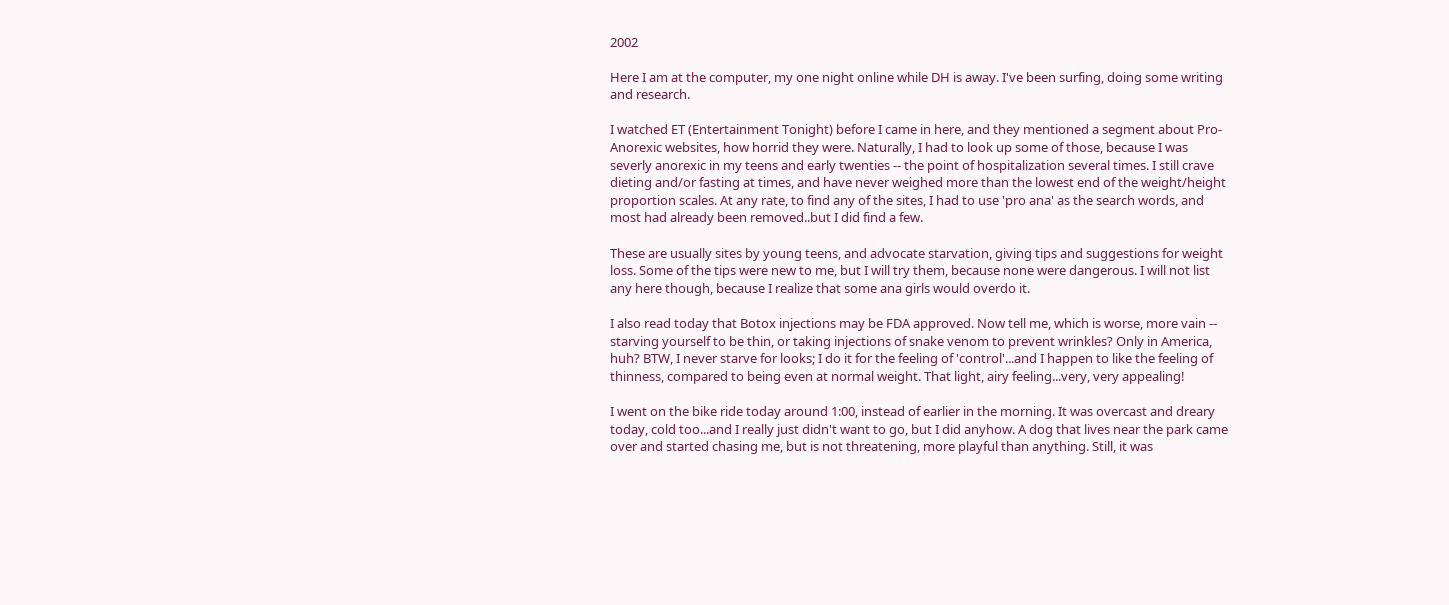2002

Here I am at the computer, my one night online while DH is away. I've been surfing, doing some writing and research.

I watched ET (Entertainment Tonight) before I came in here, and they mentioned a segment about Pro-Anorexic websites, how horrid they were. Naturally, I had to look up some of those, because I was severly anorexic in my teens and early twenties -- the point of hospitalization several times. I still crave dieting and/or fasting at times, and have never weighed more than the lowest end of the weight/height proportion scales. At any rate, to find any of the sites, I had to use 'pro ana' as the search words, and most had already been removed..but I did find a few.

These are usually sites by young teens, and advocate starvation, giving tips and suggestions for weight loss. Some of the tips were new to me, but I will try them, because none were dangerous. I will not list any here though, because I realize that some ana girls would overdo it.

I also read today that Botox injections may be FDA approved. Now tell me, which is worse, more vain -- starving yourself to be thin, or taking injections of snake venom to prevent wrinkles? Only in America, huh? BTW, I never starve for looks; I do it for the feeling of 'control'...and I happen to like the feeling of thinness, compared to being even at normal weight. That light, airy feeling...very, very appealing!

I went on the bike ride today around 1:00, instead of earlier in the morning. It was overcast and dreary today, cold too...and I really just didn't want to go, but I did anyhow. A dog that lives near the park came over and started chasing me, but is not threatening, more playful than anything. Still, it was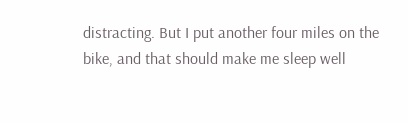distracting. But I put another four miles on the bike, and that should make me sleep well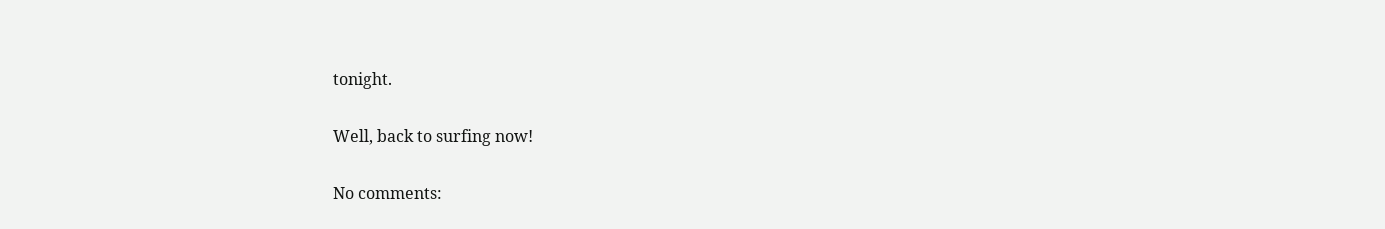tonight.

Well, back to surfing now!

No comments: